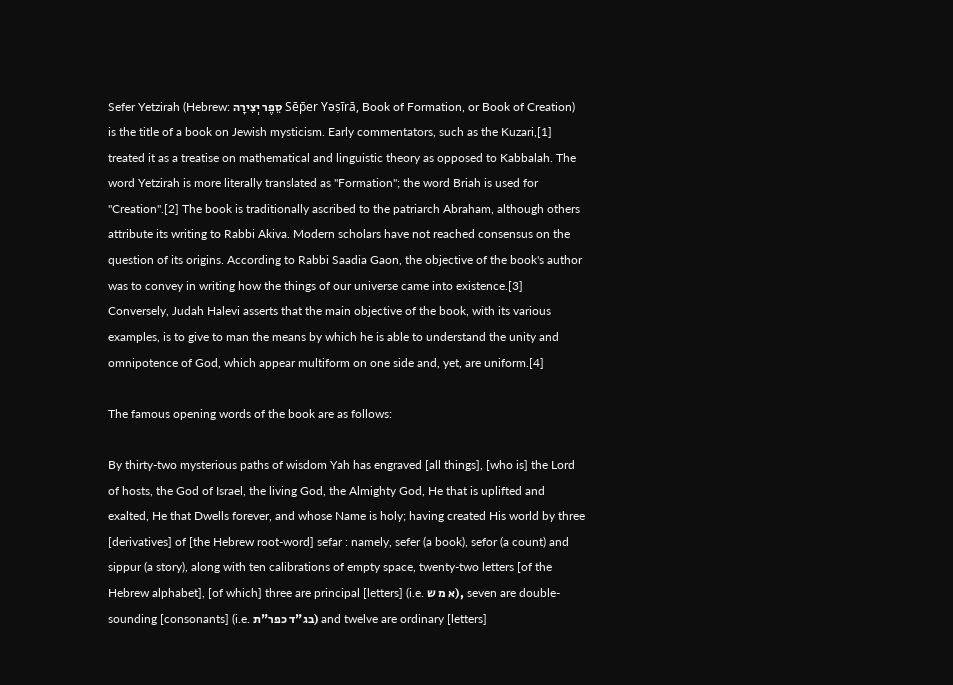Sefer Yetzirah (Hebrew: סֵפֶר יְצִירָה Sēp̄er Yəṣīrā, Book of Formation, or Book of Creation) is the title of a book on Jewish mysticism. Early commentators, such as the Kuzari,[1] treated it as a treatise on mathematical and linguistic theory as opposed to Kabbalah. The word Yetzirah is more literally translated as "Formation"; the word Briah is used for "Creation".[2] The book is traditionally ascribed to the patriarch Abraham, although others attribute its writing to Rabbi Akiva. Modern scholars have not reached consensus on the question of its origins. According to Rabbi Saadia Gaon, the objective of the book's author was to convey in writing how the things of our universe came into existence.[3] Conversely, Judah Halevi asserts that the main objective of the book, with its various examples, is to give to man the means by which he is able to understand the unity and omnipotence of God, which appear multiform on one side and, yet, are uniform.[4]

The famous opening words of the book are as follows:

By thirty-two mysterious paths of wisdom Yah has engraved [all things], [who is] the Lord of hosts, the God of Israel, the living God, the Almighty God, He that is uplifted and exalted, He that Dwells forever, and whose Name is holy; having created His world by three [derivatives] of [the Hebrew root-word] sefar : namely, sefer (a book), sefor (a count) and sippur (a story), along with ten calibrations of empty space, twenty-two letters [of the Hebrew alphabet], [of which] three are principal [letters] (i.e. א מ ש), seven are double-sounding [consonants] (i.e. בג"ד כפר"ת) and twelve are ordinary [letters]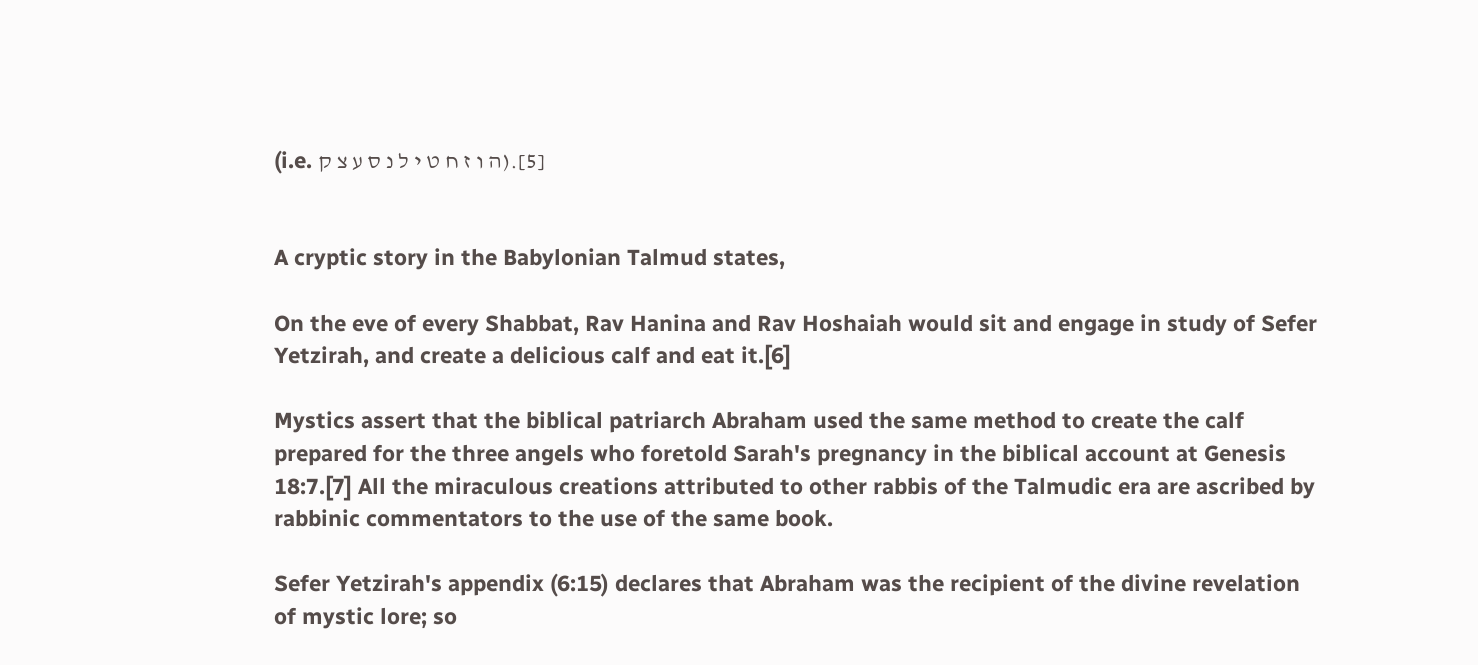(i.e. ה ו ז ח ט י ל נ ס ע צ ק).[5]


A cryptic story in the Babylonian Talmud states,

On the eve of every Shabbat, Rav Hanina and Rav Hoshaiah would sit and engage in study of Sefer Yetzirah, and create a delicious calf and eat it.[6]

Mystics assert that the biblical patriarch Abraham used the same method to create the calf prepared for the three angels who foretold Sarah's pregnancy in the biblical account at Genesis 18:7.[7] All the miraculous creations attributed to other rabbis of the Talmudic era are ascribed by rabbinic commentators to the use of the same book.

Sefer Yetzirah's appendix (6:15) declares that Abraham was the recipient of the divine revelation of mystic lore; so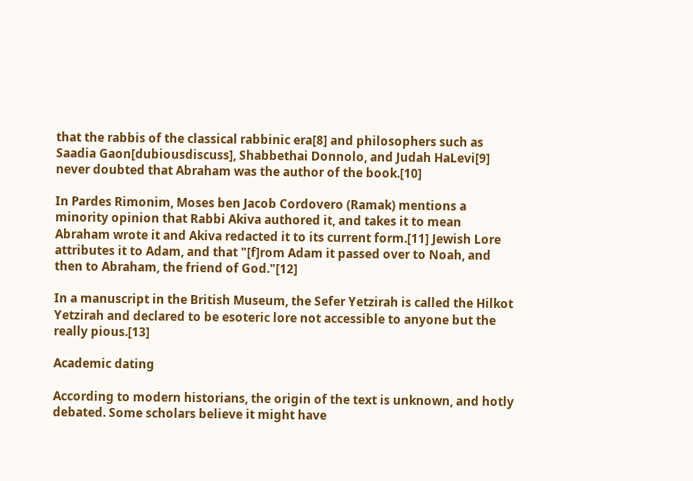that the rabbis of the classical rabbinic era[8] and philosophers such as Saadia Gaon[dubiousdiscuss], Shabbethai Donnolo, and Judah HaLevi[9] never doubted that Abraham was the author of the book.[10]

In Pardes Rimonim, Moses ben Jacob Cordovero (Ramak) mentions a minority opinion that Rabbi Akiva authored it, and takes it to mean Abraham wrote it and Akiva redacted it to its current form.[11] Jewish Lore attributes it to Adam, and that "[f]rom Adam it passed over to Noah, and then to Abraham, the friend of God."[12]

In a manuscript in the British Museum, the Sefer Yetzirah is called the Hilkot Yetzirah and declared to be esoteric lore not accessible to anyone but the really pious.[13]

Academic dating

According to modern historians, the origin of the text is unknown, and hotly debated. Some scholars believe it might have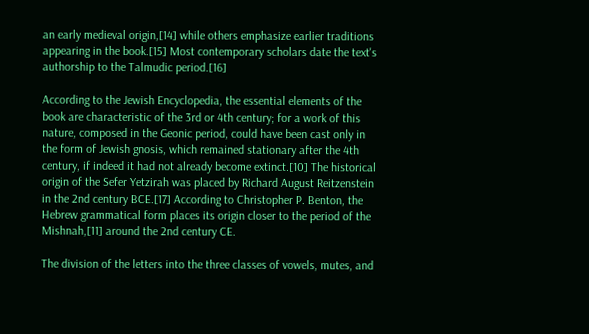an early medieval origin,[14] while others emphasize earlier traditions appearing in the book.[15] Most contemporary scholars date the text's authorship to the Talmudic period.[16]

According to the Jewish Encyclopedia, the essential elements of the book are characteristic of the 3rd or 4th century; for a work of this nature, composed in the Geonic period, could have been cast only in the form of Jewish gnosis, which remained stationary after the 4th century, if indeed it had not already become extinct.[10] The historical origin of the Sefer Yetzirah was placed by Richard August Reitzenstein in the 2nd century BCE.[17] According to Christopher P. Benton, the Hebrew grammatical form places its origin closer to the period of the Mishnah,[11] around the 2nd century CE.

The division of the letters into the three classes of vowels, mutes, and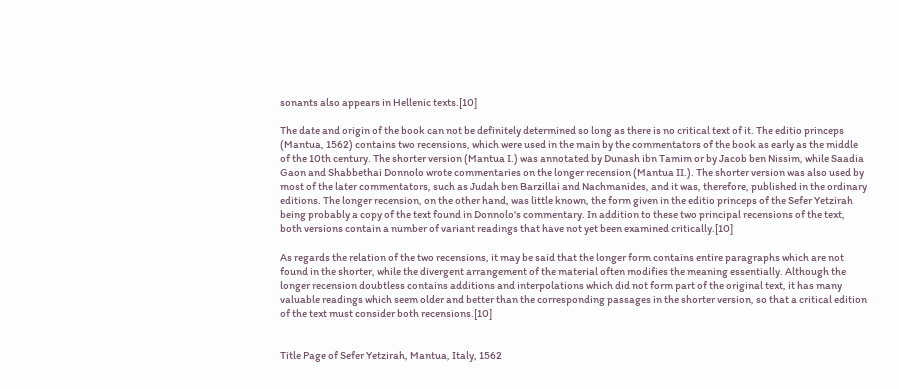sonants also appears in Hellenic texts.[10]

The date and origin of the book can not be definitely determined so long as there is no critical text of it. The editio princeps (Mantua, 1562) contains two recensions, which were used in the main by the commentators of the book as early as the middle of the 10th century. The shorter version (Mantua I.) was annotated by Dunash ibn Tamim or by Jacob ben Nissim, while Saadia Gaon and Shabbethai Donnolo wrote commentaries on the longer recension (Mantua II.). The shorter version was also used by most of the later commentators, such as Judah ben Barzillai and Nachmanides, and it was, therefore, published in the ordinary editions. The longer recension, on the other hand, was little known, the form given in the editio princeps of the Sefer Yetzirah being probably a copy of the text found in Donnolo's commentary. In addition to these two principal recensions of the text, both versions contain a number of variant readings that have not yet been examined critically.[10]

As regards the relation of the two recensions, it may be said that the longer form contains entire paragraphs which are not found in the shorter, while the divergent arrangement of the material often modifies the meaning essentially. Although the longer recension doubtless contains additions and interpolations which did not form part of the original text, it has many valuable readings which seem older and better than the corresponding passages in the shorter version, so that a critical edition of the text must consider both recensions.[10]


Title Page of Sefer Yetzirah, Mantua, Italy, 1562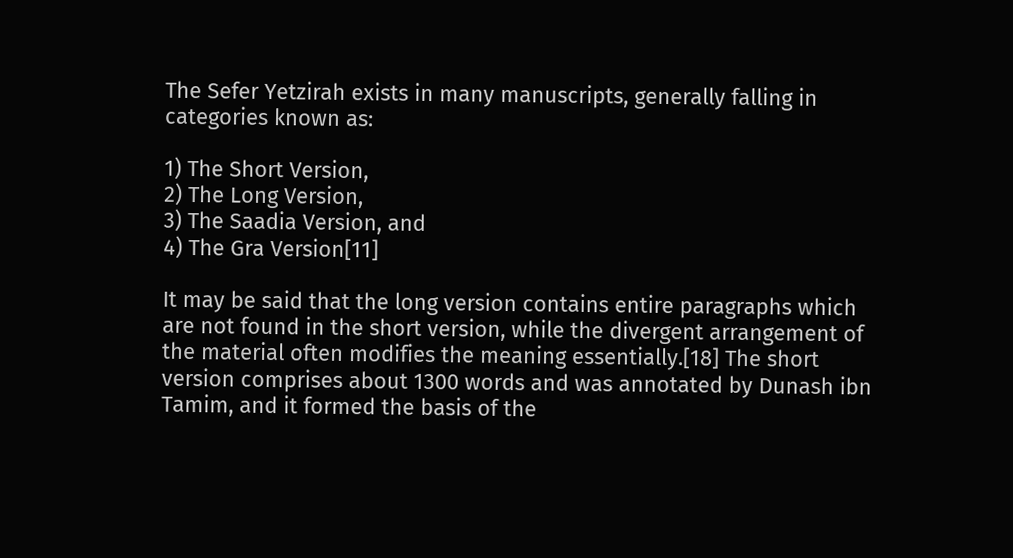The Sefer Yetzirah exists in many manuscripts, generally falling in categories known as:

1) The Short Version,
2) The Long Version,
3) The Saadia Version, and
4) The Gra Version[11]

It may be said that the long version contains entire paragraphs which are not found in the short version, while the divergent arrangement of the material often modifies the meaning essentially.[18] The short version comprises about 1300 words and was annotated by Dunash ibn Tamim, and it formed the basis of the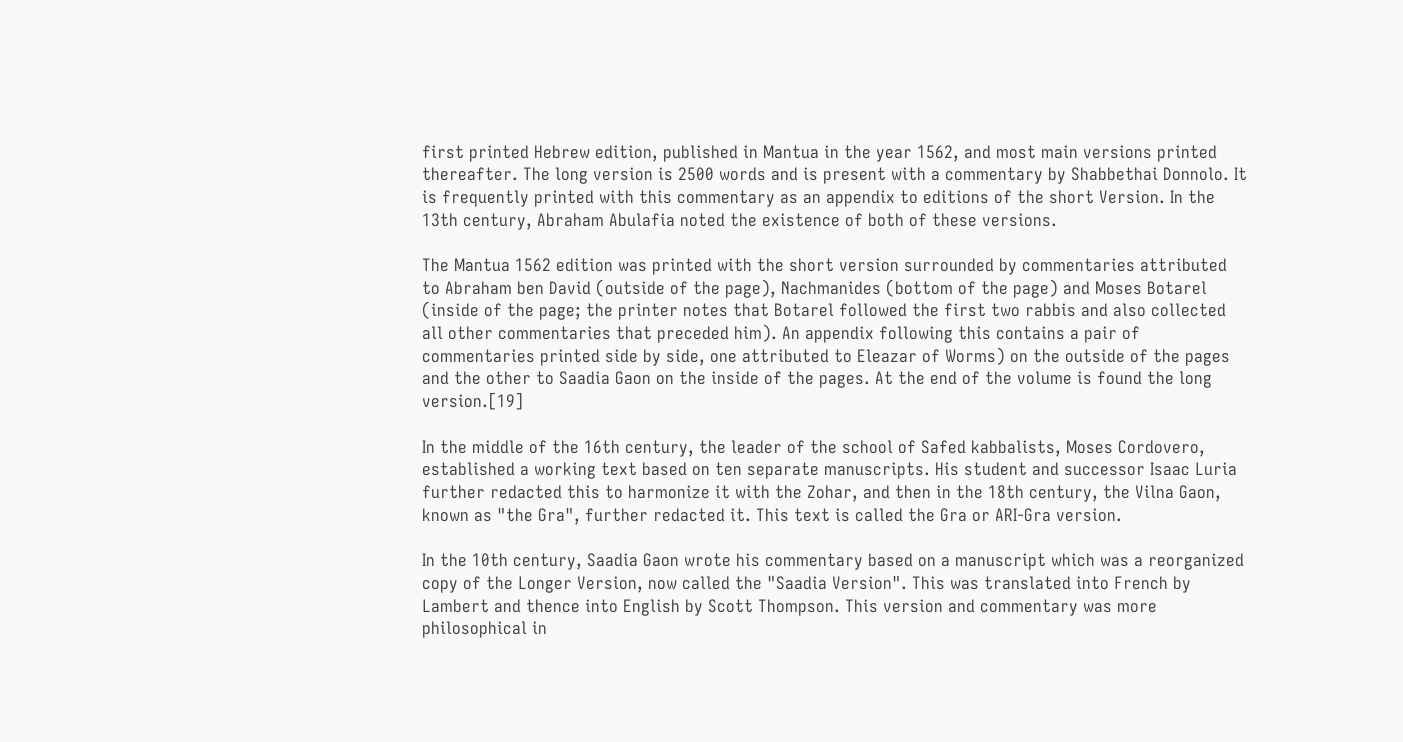first printed Hebrew edition, published in Mantua in the year 1562, and most main versions printed thereafter. The long version is 2500 words and is present with a commentary by Shabbethai Donnolo. It is frequently printed with this commentary as an appendix to editions of the short Version. In the 13th century, Abraham Abulafia noted the existence of both of these versions.

The Mantua 1562 edition was printed with the short version surrounded by commentaries attributed to Abraham ben David (outside of the page), Nachmanides (bottom of the page) and Moses Botarel (inside of the page; the printer notes that Botarel followed the first two rabbis and also collected all other commentaries that preceded him). An appendix following this contains a pair of commentaries printed side by side, one attributed to Eleazar of Worms) on the outside of the pages and the other to Saadia Gaon on the inside of the pages. At the end of the volume is found the long version.[19]

In the middle of the 16th century, the leader of the school of Safed kabbalists, Moses Cordovero, established a working text based on ten separate manuscripts. His student and successor Isaac Luria further redacted this to harmonize it with the Zohar, and then in the 18th century, the Vilna Gaon, known as "the Gra", further redacted it. This text is called the Gra or ARI-Gra version.

In the 10th century, Saadia Gaon wrote his commentary based on a manuscript which was a reorganized copy of the Longer Version, now called the "Saadia Version". This was translated into French by Lambert and thence into English by Scott Thompson. This version and commentary was more philosophical in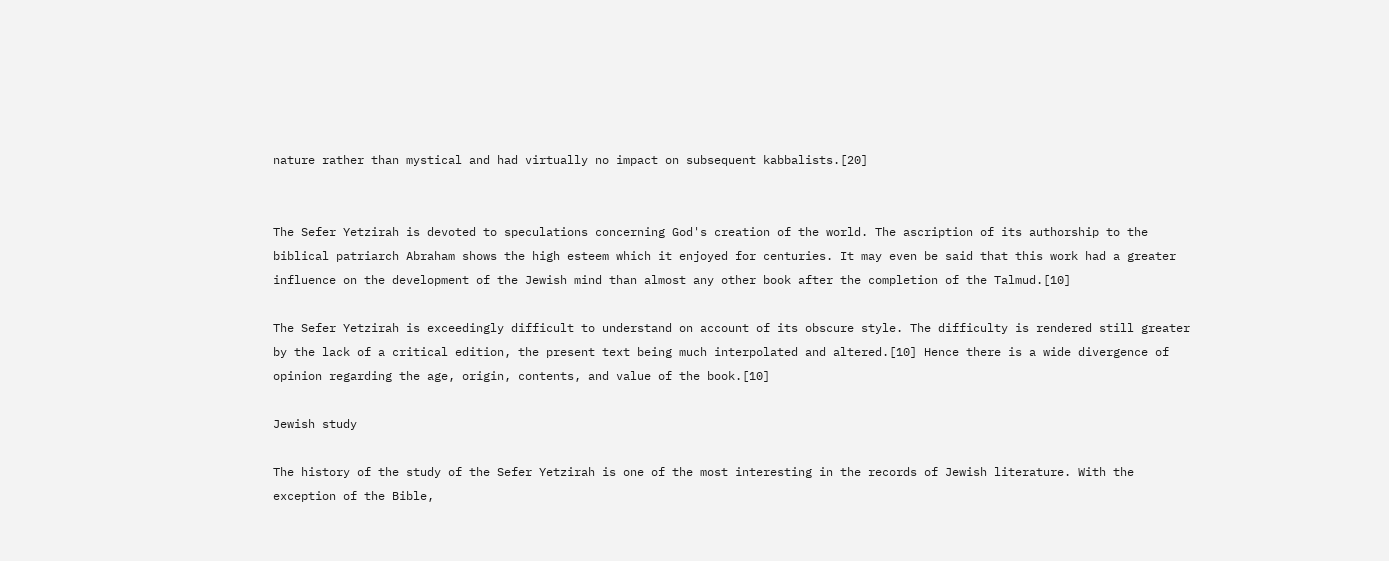nature rather than mystical and had virtually no impact on subsequent kabbalists.[20]


The Sefer Yetzirah is devoted to speculations concerning God's creation of the world. The ascription of its authorship to the biblical patriarch Abraham shows the high esteem which it enjoyed for centuries. It may even be said that this work had a greater influence on the development of the Jewish mind than almost any other book after the completion of the Talmud.[10]

The Sefer Yetzirah is exceedingly difficult to understand on account of its obscure style. The difficulty is rendered still greater by the lack of a critical edition, the present text being much interpolated and altered.[10] Hence there is a wide divergence of opinion regarding the age, origin, contents, and value of the book.[10]

Jewish study

The history of the study of the Sefer Yetzirah is one of the most interesting in the records of Jewish literature. With the exception of the Bible,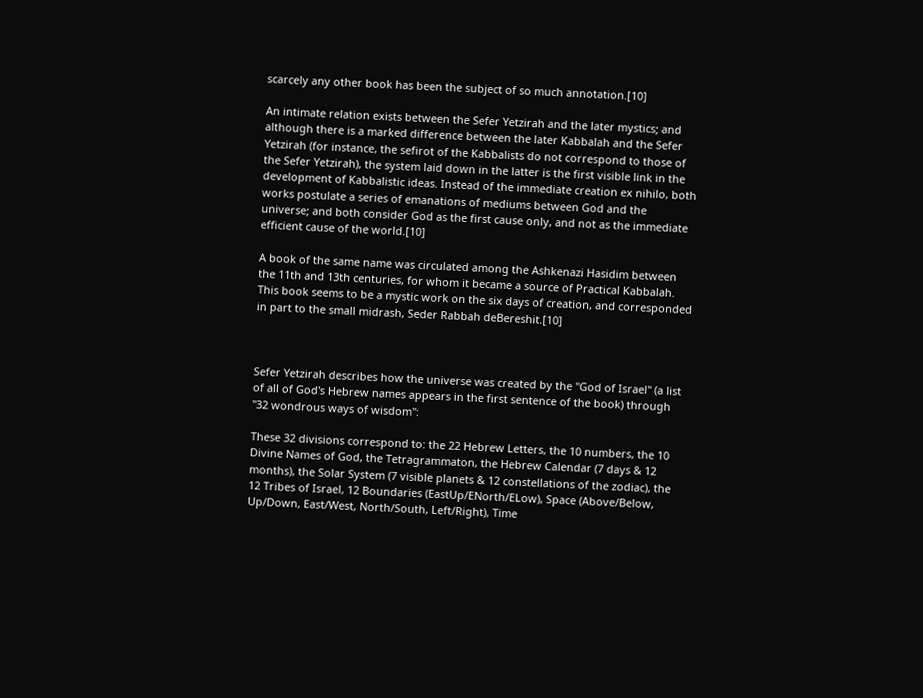scarcely any other book has been the subject of so much annotation.[10]

An intimate relation exists between the Sefer Yetzirah and the later mystics; and although there is a marked difference between the later Kabbalah and the Sefer Yetzirah (for instance, the sefirot of the Kabbalists do not correspond to those of the Sefer Yetzirah), the system laid down in the latter is the first visible link in the development of Kabbalistic ideas. Instead of the immediate creation ex nihilo, both works postulate a series of emanations of mediums between God and the universe; and both consider God as the first cause only, and not as the immediate efficient cause of the world.[10]

A book of the same name was circulated among the Ashkenazi Hasidim between the 11th and 13th centuries, for whom it became a source of Practical Kabbalah. This book seems to be a mystic work on the six days of creation, and corresponded in part to the small midrash, Seder Rabbah deBereshit.[10]



Sefer Yetzirah describes how the universe was created by the "God of Israel" (a list of all of God's Hebrew names appears in the first sentence of the book) through "32 wondrous ways of wisdom":

These 32 divisions correspond to: the 22 Hebrew Letters, the 10 numbers, the 10 Divine Names of God, the Tetragrammaton, the Hebrew Calendar (7 days & 12 months), the Solar System (7 visible planets & 12 constellations of the zodiac), the 12 Tribes of Israel, 12 Boundaries (EastUp/ENorth/ELow), Space (Above/Below, Up/Down, East/West, North/South, Left/Right), Time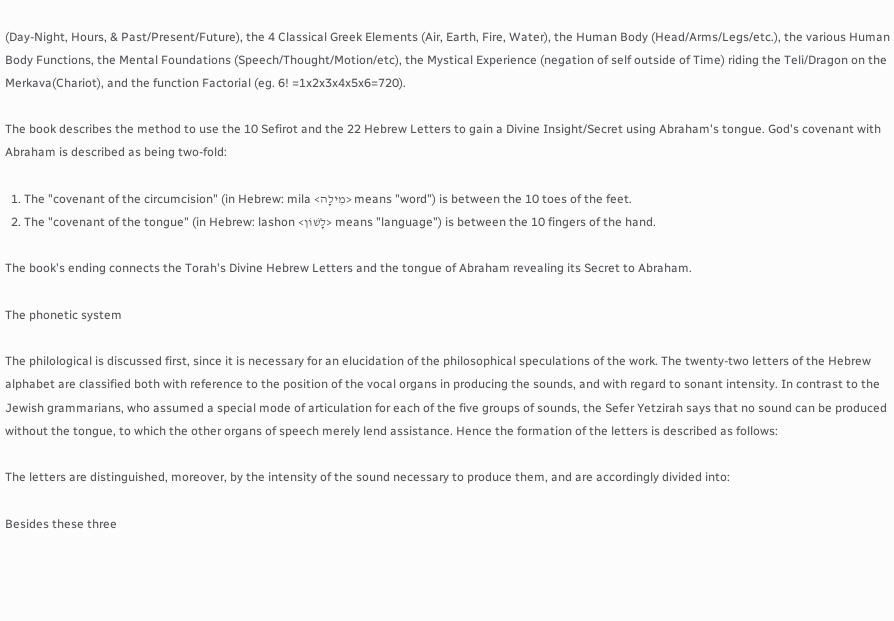(Day-Night, Hours, & Past/Present/Future), the 4 Classical Greek Elements (Air, Earth, Fire, Water), the Human Body (Head/Arms/Legs/etc.), the various Human Body Functions, the Mental Foundations (Speech/Thought/Motion/etc), the Mystical Experience (negation of self outside of Time) riding the Teli/Dragon on the Merkava(Chariot), and the function Factorial (eg. 6! =1x2x3x4x5x6=720).

The book describes the method to use the 10 Sefirot and the 22 Hebrew Letters to gain a Divine Insight/Secret using Abraham's tongue. God's covenant with Abraham is described as being two-fold:

  1. The "covenant of the circumcision" (in Hebrew: mila <מִילָה> means "word") is between the 10 toes of the feet.
  2. The "covenant of the tongue" (in Hebrew: lashon <לָשׁוֹן> means "language") is between the 10 fingers of the hand.

The book's ending connects the Torah's Divine Hebrew Letters and the tongue of Abraham revealing its Secret to Abraham.

The phonetic system

The philological is discussed first, since it is necessary for an elucidation of the philosophical speculations of the work. The twenty-two letters of the Hebrew alphabet are classified both with reference to the position of the vocal organs in producing the sounds, and with regard to sonant intensity. In contrast to the Jewish grammarians, who assumed a special mode of articulation for each of the five groups of sounds, the Sefer Yetzirah says that no sound can be produced without the tongue, to which the other organs of speech merely lend assistance. Hence the formation of the letters is described as follows:

The letters are distinguished, moreover, by the intensity of the sound necessary to produce them, and are accordingly divided into:

Besides these three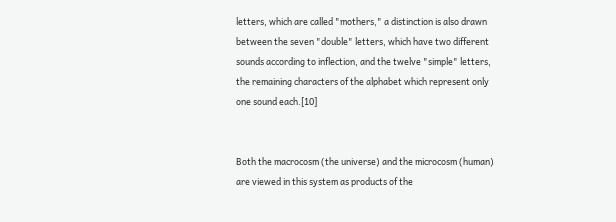letters, which are called "mothers," a distinction is also drawn between the seven "double" letters, which have two different sounds according to inflection, and the twelve "simple" letters, the remaining characters of the alphabet which represent only one sound each.[10]


Both the macrocosm (the universe) and the microcosm (human) are viewed in this system as products of the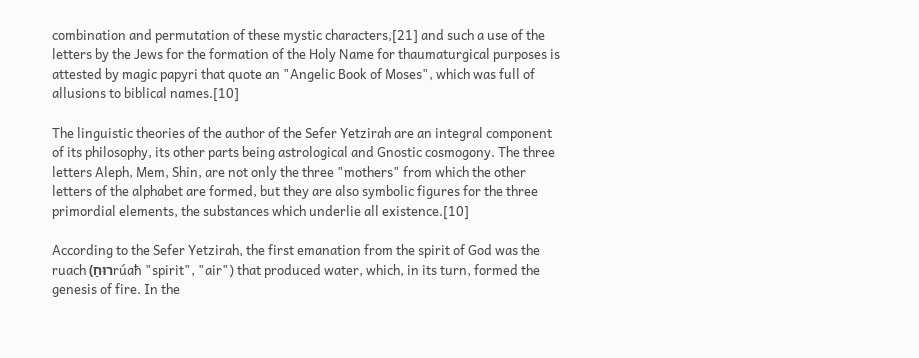combination and permutation of these mystic characters,[21] and such a use of the letters by the Jews for the formation of the Holy Name for thaumaturgical purposes is attested by magic papyri that quote an "Angelic Book of Moses", which was full of allusions to biblical names.[10]

The linguistic theories of the author of the Sefer Yetzirah are an integral component of its philosophy, its other parts being astrological and Gnostic cosmogony. The three letters Aleph, Mem, Shin, are not only the three "mothers" from which the other letters of the alphabet are formed, but they are also symbolic figures for the three primordial elements, the substances which underlie all existence.[10]

According to the Sefer Yetzirah, the first emanation from the spirit of God was the ruach (רוּחַrúaħ "spirit", "air") that produced water, which, in its turn, formed the genesis of fire. In the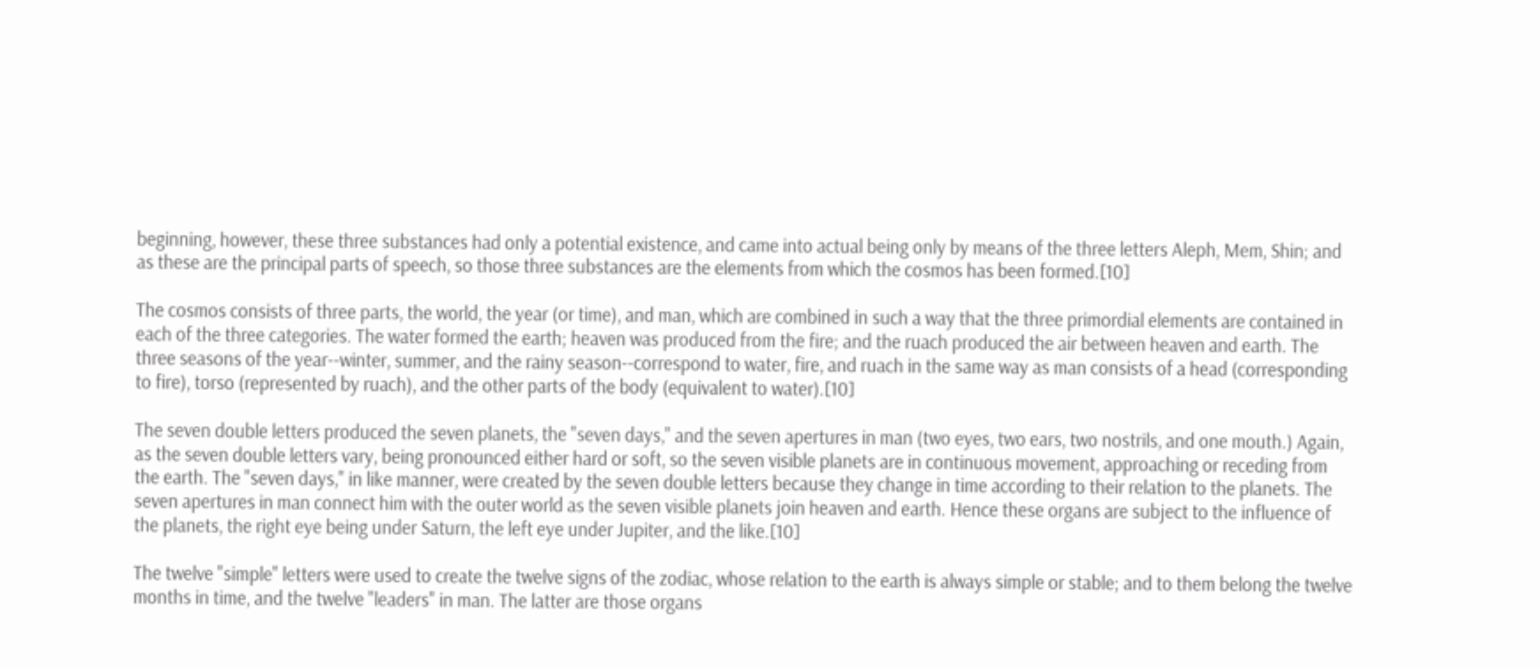beginning, however, these three substances had only a potential existence, and came into actual being only by means of the three letters Aleph, Mem, Shin; and as these are the principal parts of speech, so those three substances are the elements from which the cosmos has been formed.[10]

The cosmos consists of three parts, the world, the year (or time), and man, which are combined in such a way that the three primordial elements are contained in each of the three categories. The water formed the earth; heaven was produced from the fire; and the ruach produced the air between heaven and earth. The three seasons of the year--winter, summer, and the rainy season--correspond to water, fire, and ruach in the same way as man consists of a head (corresponding to fire), torso (represented by ruach), and the other parts of the body (equivalent to water).[10]

The seven double letters produced the seven planets, the "seven days," and the seven apertures in man (two eyes, two ears, two nostrils, and one mouth.) Again, as the seven double letters vary, being pronounced either hard or soft, so the seven visible planets are in continuous movement, approaching or receding from the earth. The "seven days," in like manner, were created by the seven double letters because they change in time according to their relation to the planets. The seven apertures in man connect him with the outer world as the seven visible planets join heaven and earth. Hence these organs are subject to the influence of the planets, the right eye being under Saturn, the left eye under Jupiter, and the like.[10]

The twelve "simple" letters were used to create the twelve signs of the zodiac, whose relation to the earth is always simple or stable; and to them belong the twelve months in time, and the twelve "leaders" in man. The latter are those organs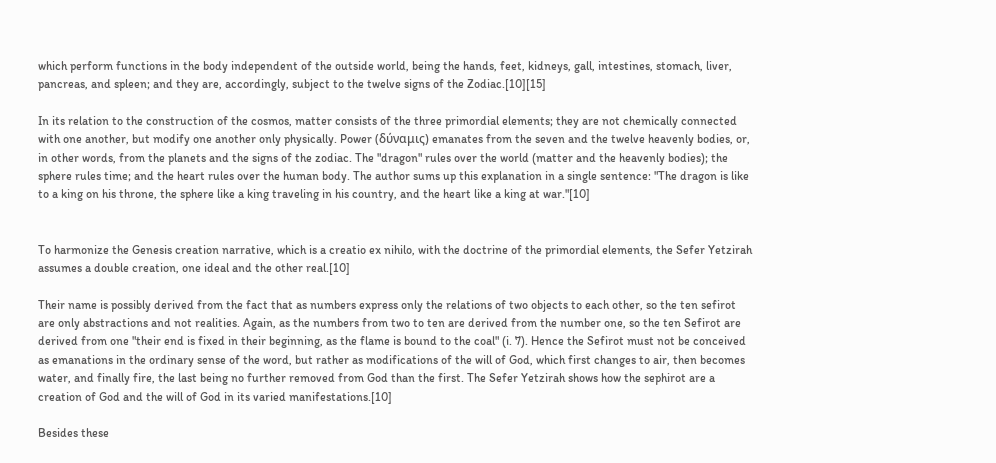which perform functions in the body independent of the outside world, being the hands, feet, kidneys, gall, intestines, stomach, liver, pancreas, and spleen; and they are, accordingly, subject to the twelve signs of the Zodiac.[10][15]

In its relation to the construction of the cosmos, matter consists of the three primordial elements; they are not chemically connected with one another, but modify one another only physically. Power (δύναμις) emanates from the seven and the twelve heavenly bodies, or, in other words, from the planets and the signs of the zodiac. The "dragon" rules over the world (matter and the heavenly bodies); the sphere rules time; and the heart rules over the human body. The author sums up this explanation in a single sentence: "The dragon is like to a king on his throne, the sphere like a king traveling in his country, and the heart like a king at war."[10]


To harmonize the Genesis creation narrative, which is a creatio ex nihilo, with the doctrine of the primordial elements, the Sefer Yetzirah assumes a double creation, one ideal and the other real.[10]

Their name is possibly derived from the fact that as numbers express only the relations of two objects to each other, so the ten sefirot are only abstractions and not realities. Again, as the numbers from two to ten are derived from the number one, so the ten Sefirot are derived from one "their end is fixed in their beginning, as the flame is bound to the coal" (i. 7). Hence the Sefirot must not be conceived as emanations in the ordinary sense of the word, but rather as modifications of the will of God, which first changes to air, then becomes water, and finally fire, the last being no further removed from God than the first. The Sefer Yetzirah shows how the sephirot are a creation of God and the will of God in its varied manifestations.[10]

Besides these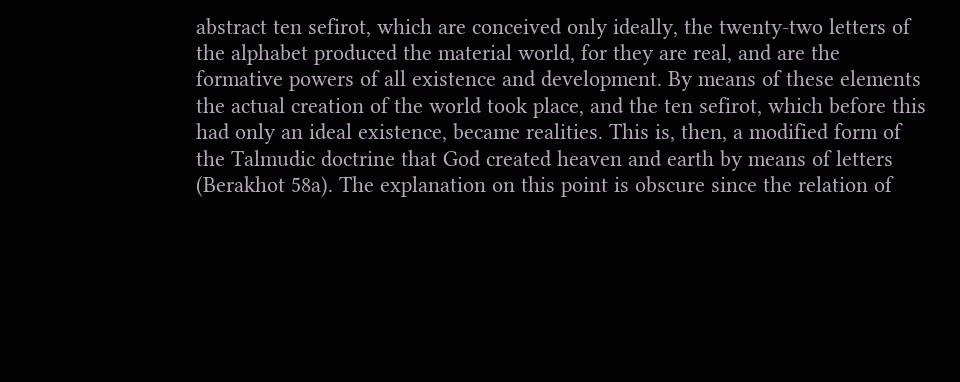abstract ten sefirot, which are conceived only ideally, the twenty-two letters of the alphabet produced the material world, for they are real, and are the formative powers of all existence and development. By means of these elements the actual creation of the world took place, and the ten sefirot, which before this had only an ideal existence, became realities. This is, then, a modified form of the Talmudic doctrine that God created heaven and earth by means of letters (Berakhot 58a). The explanation on this point is obscure since the relation of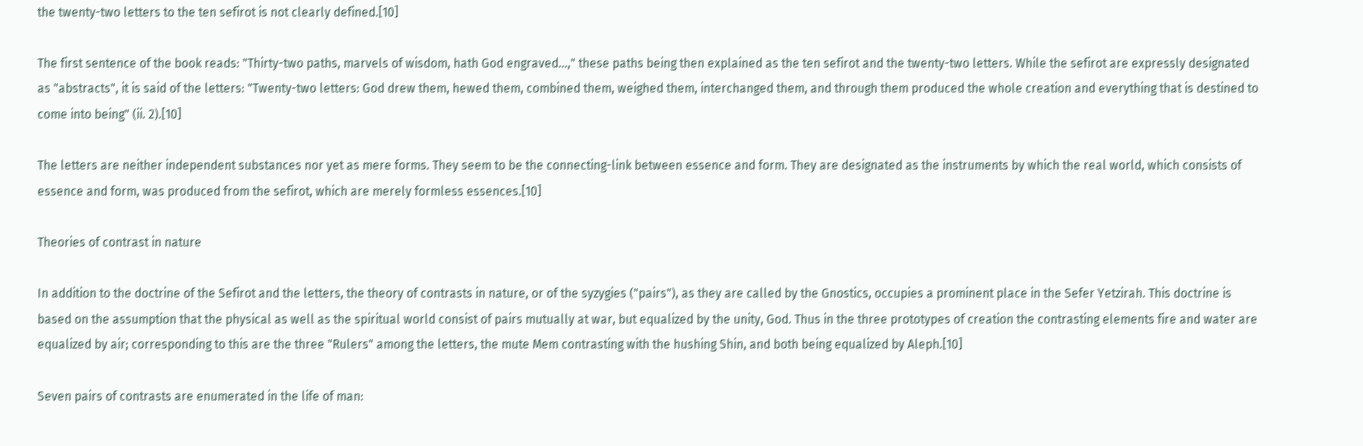the twenty-two letters to the ten sefirot is not clearly defined.[10]

The first sentence of the book reads: "Thirty-two paths, marvels of wisdom, hath God engraved...," these paths being then explained as the ten sefirot and the twenty-two letters. While the sefirot are expressly designated as "abstracts", it is said of the letters: "Twenty-two letters: God drew them, hewed them, combined them, weighed them, interchanged them, and through them produced the whole creation and everything that is destined to come into being" (ii. 2).[10]

The letters are neither independent substances nor yet as mere forms. They seem to be the connecting-link between essence and form. They are designated as the instruments by which the real world, which consists of essence and form, was produced from the sefirot, which are merely formless essences.[10]

Theories of contrast in nature

In addition to the doctrine of the Sefirot and the letters, the theory of contrasts in nature, or of the syzygies ("pairs"), as they are called by the Gnostics, occupies a prominent place in the Sefer Yetzirah. This doctrine is based on the assumption that the physical as well as the spiritual world consist of pairs mutually at war, but equalized by the unity, God. Thus in the three prototypes of creation the contrasting elements fire and water are equalized by air; corresponding to this are the three "Rulers" among the letters, the mute Mem contrasting with the hushing Shin, and both being equalized by Aleph.[10]

Seven pairs of contrasts are enumerated in the life of man: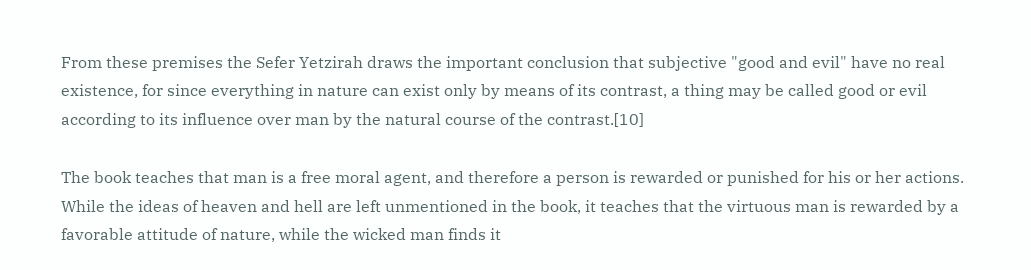From these premises the Sefer Yetzirah draws the important conclusion that subjective "good and evil" have no real existence, for since everything in nature can exist only by means of its contrast, a thing may be called good or evil according to its influence over man by the natural course of the contrast.[10]

The book teaches that man is a free moral agent, and therefore a person is rewarded or punished for his or her actions. While the ideas of heaven and hell are left unmentioned in the book, it teaches that the virtuous man is rewarded by a favorable attitude of nature, while the wicked man finds it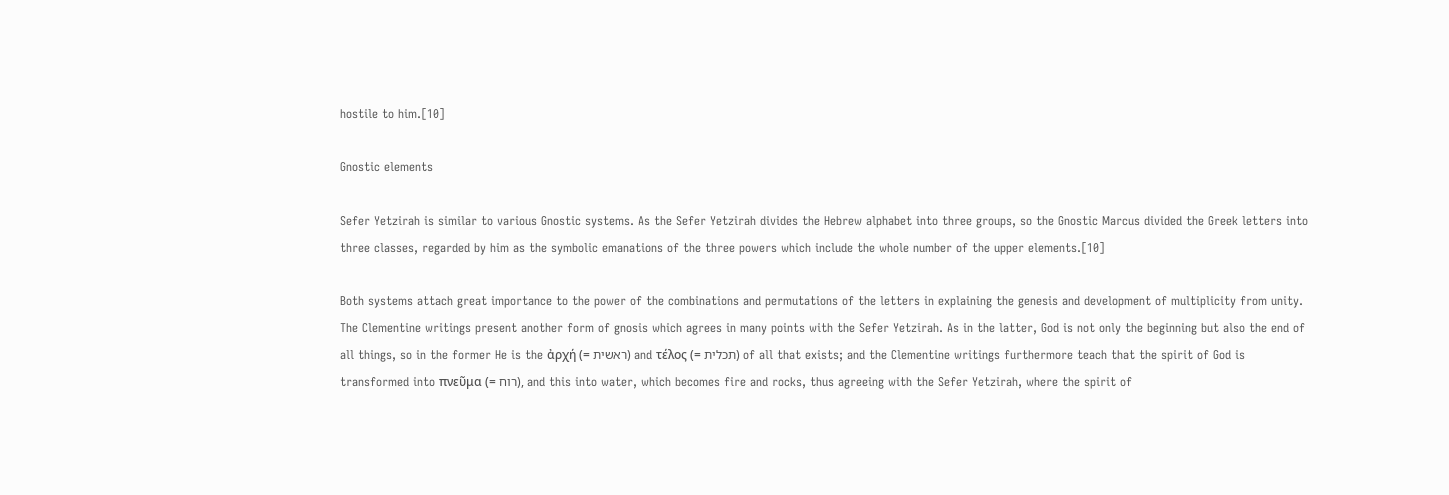hostile to him.[10]

Gnostic elements

Sefer Yetzirah is similar to various Gnostic systems. As the Sefer Yetzirah divides the Hebrew alphabet into three groups, so the Gnostic Marcus divided the Greek letters into three classes, regarded by him as the symbolic emanations of the three powers which include the whole number of the upper elements.[10]

Both systems attach great importance to the power of the combinations and permutations of the letters in explaining the genesis and development of multiplicity from unity. The Clementine writings present another form of gnosis which agrees in many points with the Sefer Yetzirah. As in the latter, God is not only the beginning but also the end of all things, so in the former He is the ἀρχή (= ראשית) and τέλος (= תכלית) of all that exists; and the Clementine writings furthermore teach that the spirit of God is transformed into πνεῦμα (= רוח), and this into water, which becomes fire and rocks, thus agreeing with the Sefer Yetzirah, where the spirit of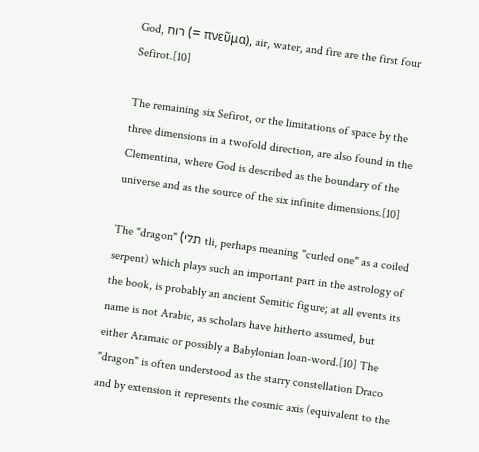God, רוח (= πνεῦμα), air, water, and fire are the first four Sefirot.[10]

The remaining six Sefirot, or the limitations of space by the three dimensions in a twofold direction, are also found in the Clementina, where God is described as the boundary of the universe and as the source of the six infinite dimensions.[10]

The "dragon" (תלי tli, perhaps meaning "curled one" as a coiled serpent) which plays such an important part in the astrology of the book, is probably an ancient Semitic figure; at all events its name is not Arabic, as scholars have hitherto assumed, but either Aramaic or possibly a Babylonian loan-word.[10] The "dragon" is often understood as the starry constellation Draco and by extension it represents the cosmic axis (equivalent to the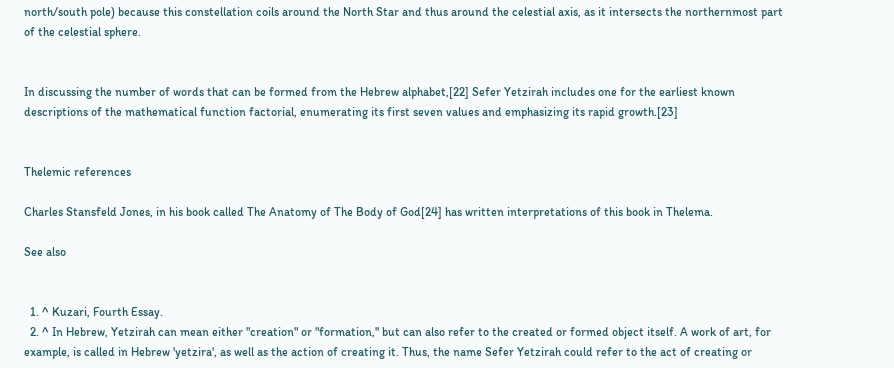north/south pole) because this constellation coils around the North Star and thus around the celestial axis, as it intersects the northernmost part of the celestial sphere.


In discussing the number of words that can be formed from the Hebrew alphabet,[22] Sefer Yetzirah includes one for the earliest known descriptions of the mathematical function factorial, enumerating its first seven values and emphasizing its rapid growth.[23]


Thelemic references

Charles Stansfeld Jones, in his book called The Anatomy of The Body of God[24] has written interpretations of this book in Thelema.

See also


  1. ^ Kuzari, Fourth Essay.
  2. ^ In Hebrew, Yetzirah can mean either "creation" or "formation," but can also refer to the created or formed object itself. A work of art, for example, is called in Hebrew 'yetzira', as well as the action of creating it. Thus, the name Sefer Yetzirah could refer to the act of creating or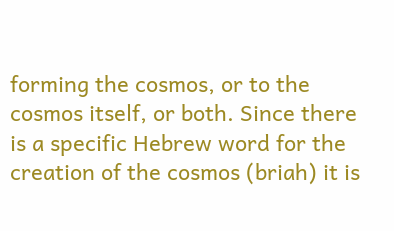forming the cosmos, or to the cosmos itself, or both. Since there is a specific Hebrew word for the creation of the cosmos (briah) it is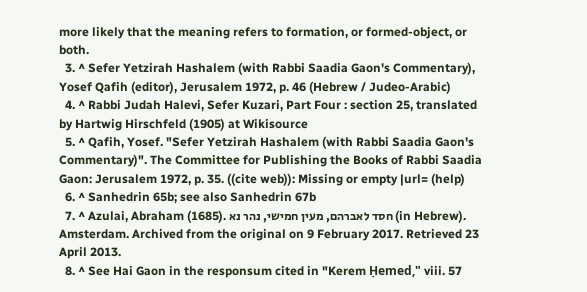more likely that the meaning refers to formation, or formed-object, or both.
  3. ^ Sefer Yetzirah Hashalem (with Rabbi Saadia Gaon's Commentary), Yosef Qafih (editor), Jerusalem 1972, p. 46 (Hebrew / Judeo-Arabic)
  4. ^ Rabbi Judah Halevi, Sefer Kuzari, Part Four : section 25, translated by Hartwig Hirschfeld (1905) at Wikisource
  5. ^ Qafih, Yosef. "Sefer Yetzirah Hashalem (with Rabbi Saadia Gaon's Commentary)". The Committee for Publishing the Books of Rabbi Saadia Gaon: Jerusalem 1972, p. 35. ((cite web)): Missing or empty |url= (help)
  6. ^ Sanhedrin 65b; see also Sanhedrin 67b
  7. ^ Azulai, Abraham (1685). חסד לאברהם, מעין חמישי, נהר נא (in Hebrew). Amsterdam. Archived from the original on 9 February 2017. Retrieved 23 April 2013.
  8. ^ See Hai Gaon in the responsum cited in "Kerem Ḥemed," viii. 57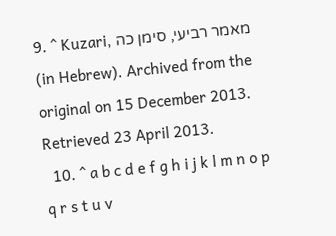9. ^ Kuzari, מאמר רביעי, סימן כה (in Hebrew). Archived from the original on 15 December 2013. Retrieved 23 April 2013.
  10. ^ a b c d e f g h i j k l m n o p q r s t u v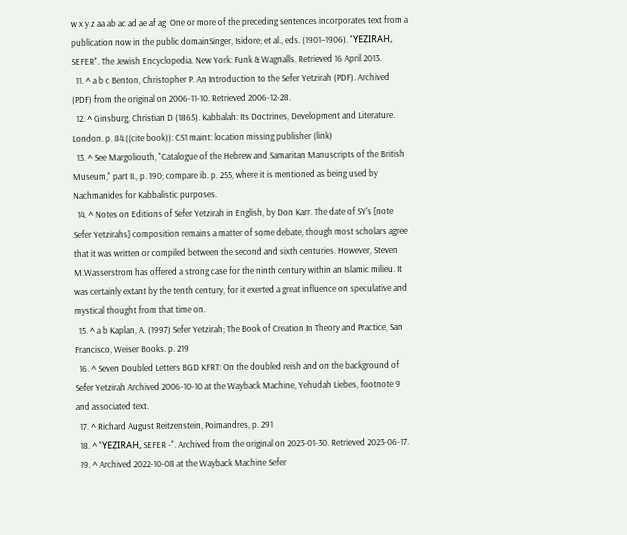w x y z aa ab ac ad ae af ag  One or more of the preceding sentences incorporates text from a publication now in the public domainSinger, Isidore; et al., eds. (1901–1906). "YEẒIRAH, SEFER". The Jewish Encyclopedia. New York: Funk & Wagnalls. Retrieved 16 April 2013.
  11. ^ a b c Benton, Christopher P. An Introduction to the Sefer Yetzirah (PDF). Archived (PDF) from the original on 2006-11-10. Retrieved 2006-12-28.
  12. ^ Ginsburg, Christian D (1865). Kabbalah: Its Doctrines, Development and Literature. London. p. 84.((cite book)): CS1 maint: location missing publisher (link)
  13. ^ See Margoliouth, "Catalogue of the Hebrew and Samaritan Manuscripts of the British Museum," part II., p. 190; compare ib. p. 255, where it is mentioned as being used by Nachmanides for Kabbalistic purposes.
  14. ^ Notes on Editions of Sefer Yetzirah in English, by Don Karr. The date of SY's [note Sefer Yetzirahs] composition remains a matter of some debate, though most scholars agree that it was written or compiled between the second and sixth centuries. However, Steven M.Wasserstrom has offered a strong case for the ninth century within an Islamic milieu. It was certainly extant by the tenth century, for it exerted a great influence on speculative and mystical thought from that time on.
  15. ^ a b Kaplan, A. (1997) Sefer Yetzirah; The Book of Creation In Theory and Practice, San Francisco, Weiser Books. p. 219
  16. ^ Seven Doubled Letters BGD KFRT: On the doubled reish and on the background of Sefer Yetzirah Archived 2006-10-10 at the Wayback Machine, Yehudah Liebes, footnote 9 and associated text.
  17. ^ Richard August Reitzenstein, Poimandres, p. 291
  18. ^ "YEẒIRAH, SEFER -". Archived from the original on 2023-01-30. Retrieved 2023-06-17.
  19. ^ Archived 2022-10-08 at the Wayback Machine Sefer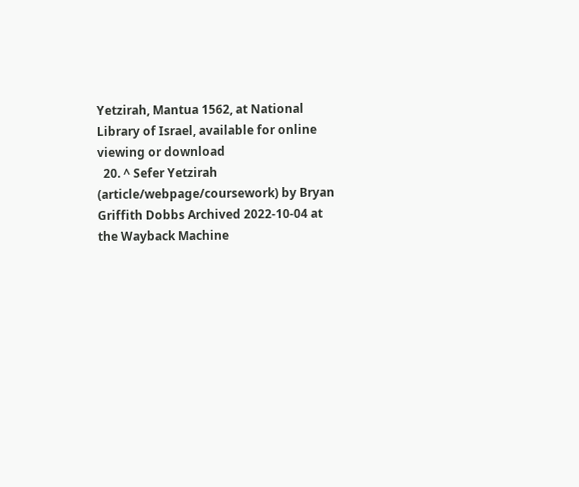Yetzirah, Mantua 1562, at National Library of Israel, available for online viewing or download
  20. ^ Sefer Yetzirah (article/webpage/coursework) by Bryan Griffith Dobbs Archived 2022-10-04 at the Wayback Machine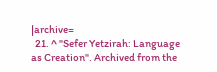|archive=
  21. ^ "Sefer Yetzirah: Language as Creation". Archived from the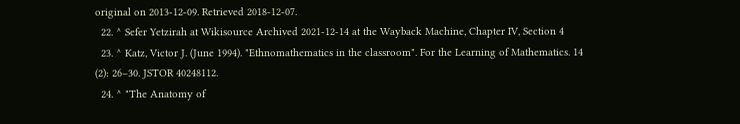original on 2013-12-09. Retrieved 2018-12-07.
  22. ^ Sefer Yetzirah at Wikisource Archived 2021-12-14 at the Wayback Machine, Chapter IV, Section 4
  23. ^ Katz, Victor J. (June 1994). "Ethnomathematics in the classroom". For the Learning of Mathematics. 14 (2): 26–30. JSTOR 40248112.
  24. ^ "The Anatomy of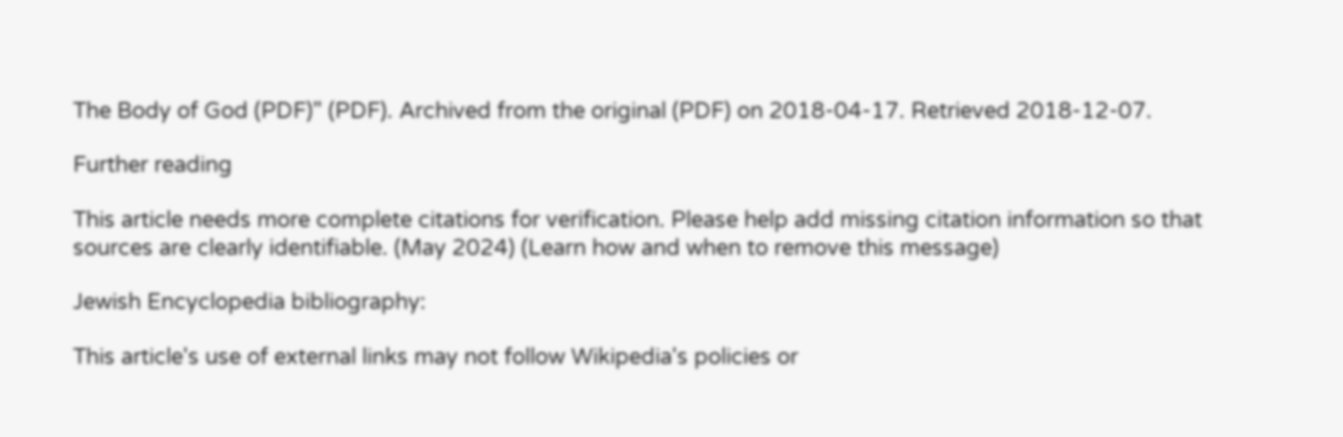The Body of God (PDF)" (PDF). Archived from the original (PDF) on 2018-04-17. Retrieved 2018-12-07.

Further reading

This article needs more complete citations for verification. Please help add missing citation information so that sources are clearly identifiable. (May 2024) (Learn how and when to remove this message)

Jewish Encyclopedia bibliography:

This article's use of external links may not follow Wikipedia's policies or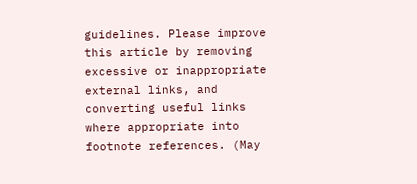guidelines. Please improve this article by removing excessive or inappropriate external links, and converting useful links where appropriate into footnote references. (May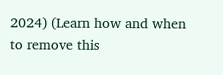2024) (Learn how and when to remove this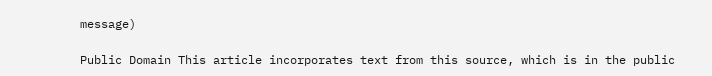message)

Public Domain This article incorporates text from this source, which is in the public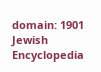domain: 1901 Jewish Encyclopedia